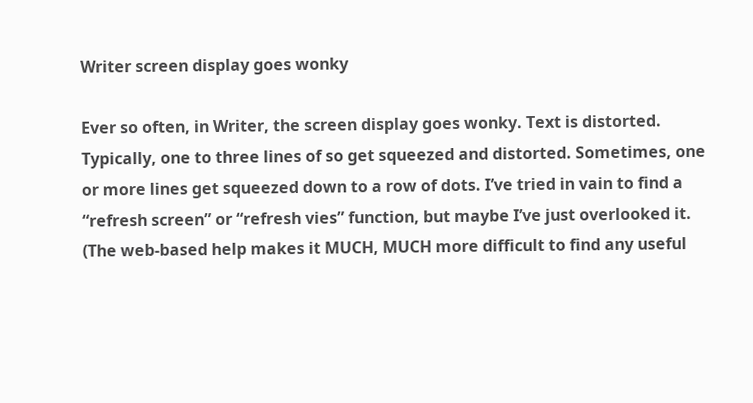Writer screen display goes wonky

Ever so often, in Writer, the screen display goes wonky. Text is distorted. Typically, one to three lines of so get squeezed and distorted. Sometimes, one or more lines get squeezed down to a row of dots. I’ve tried in vain to find a “refresh screen” or “refresh vies” function, but maybe I’ve just overlooked it. (The web-based help makes it MUCH, MUCH more difficult to find any useful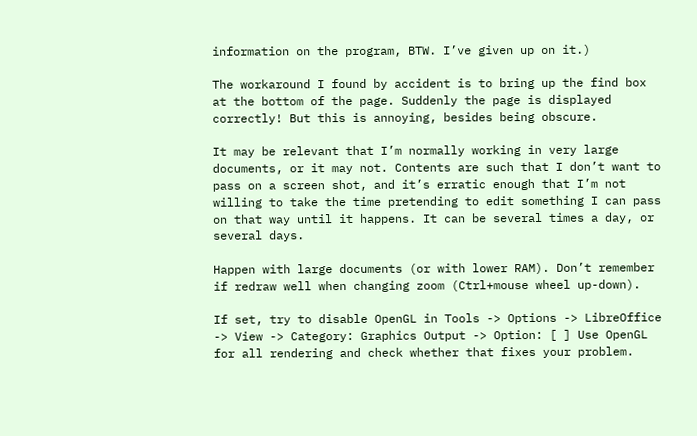information on the program, BTW. I’ve given up on it.)

The workaround I found by accident is to bring up the find box at the bottom of the page. Suddenly the page is displayed correctly! But this is annoying, besides being obscure.

It may be relevant that I’m normally working in very large documents, or it may not. Contents are such that I don’t want to pass on a screen shot, and it’s erratic enough that I’m not willing to take the time pretending to edit something I can pass on that way until it happens. It can be several times a day, or several days.

Happen with large documents (or with lower RAM). Don’t remember if redraw well when changing zoom (Ctrl+mouse wheel up-down).

If set, try to disable OpenGL in Tools -> Options -> LibreOffice -> View -> Category: Graphics Output -> Option: [ ] Use OpenGL for all rendering and check whether that fixes your problem.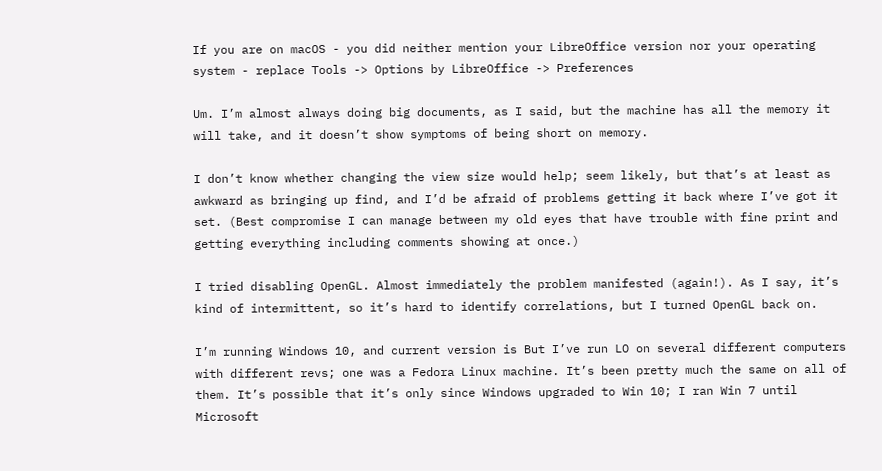If you are on macOS - you did neither mention your LibreOffice version nor your operating system - replace Tools -> Options by LibreOffice -> Preferences

Um. I’m almost always doing big documents, as I said, but the machine has all the memory it will take, and it doesn’t show symptoms of being short on memory.

I don’t know whether changing the view size would help; seem likely, but that’s at least as awkward as bringing up find, and I’d be afraid of problems getting it back where I’ve got it set. (Best compromise I can manage between my old eyes that have trouble with fine print and getting everything including comments showing at once.)

I tried disabling OpenGL. Almost immediately the problem manifested (again!). As I say, it’s kind of intermittent, so it’s hard to identify correlations, but I turned OpenGL back on.

I’m running Windows 10, and current version is But I’ve run LO on several different computers with different revs; one was a Fedora Linux machine. It’s been pretty much the same on all of them. It’s possible that it’s only since Windows upgraded to Win 10; I ran Win 7 until Microsoft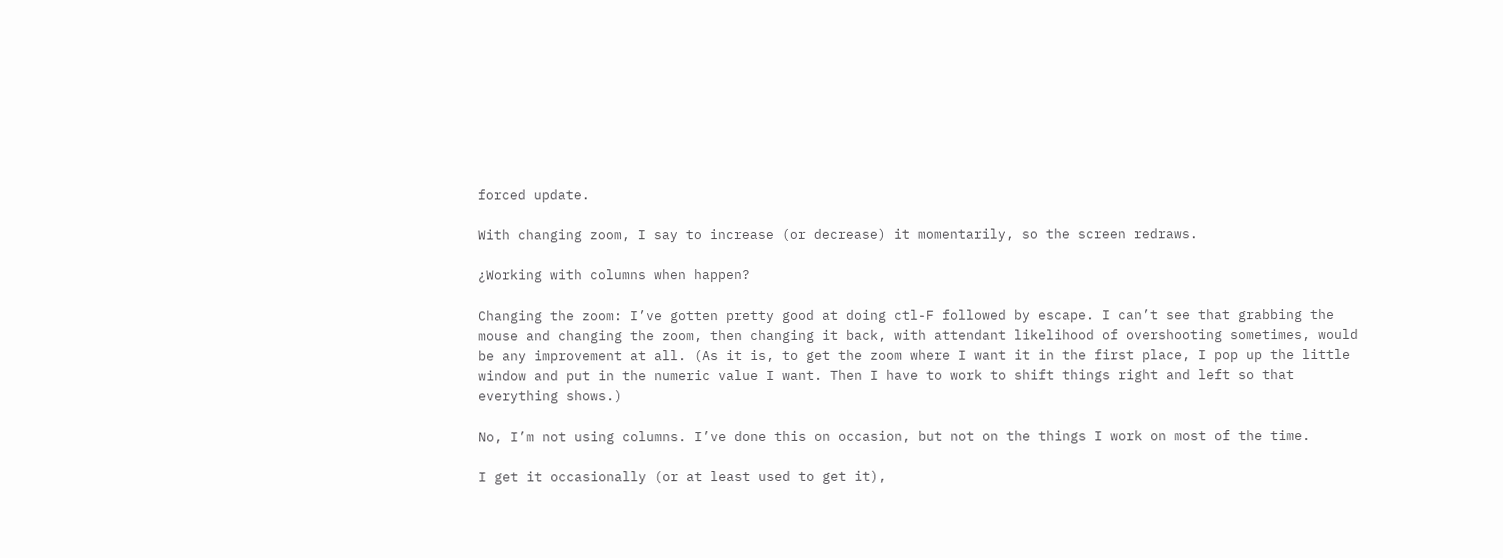forced update.

With changing zoom, I say to increase (or decrease) it momentarily, so the screen redraws.

¿Working with columns when happen?

Changing the zoom: I’ve gotten pretty good at doing ctl-F followed by escape. I can’t see that grabbing the mouse and changing the zoom, then changing it back, with attendant likelihood of overshooting sometimes, would be any improvement at all. (As it is, to get the zoom where I want it in the first place, I pop up the little window and put in the numeric value I want. Then I have to work to shift things right and left so that everything shows.)

No, I’m not using columns. I’ve done this on occasion, but not on the things I work on most of the time.

I get it occasionally (or at least used to get it),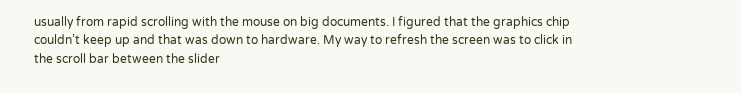usually from rapid scrolling with the mouse on big documents. I figured that the graphics chip couldn’t keep up and that was down to hardware. My way to refresh the screen was to click in the scroll bar between the slider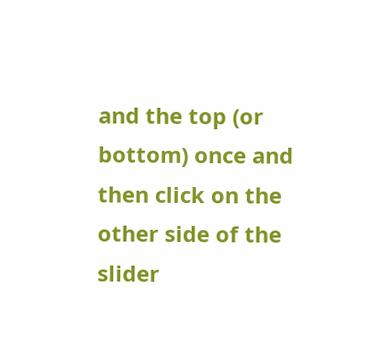and the top (or bottom) once and then click on the other side of the slider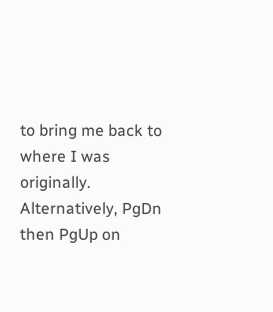to bring me back to where I was originally. Alternatively, PgDn then PgUp on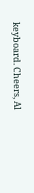keyboard. Cheers, Al